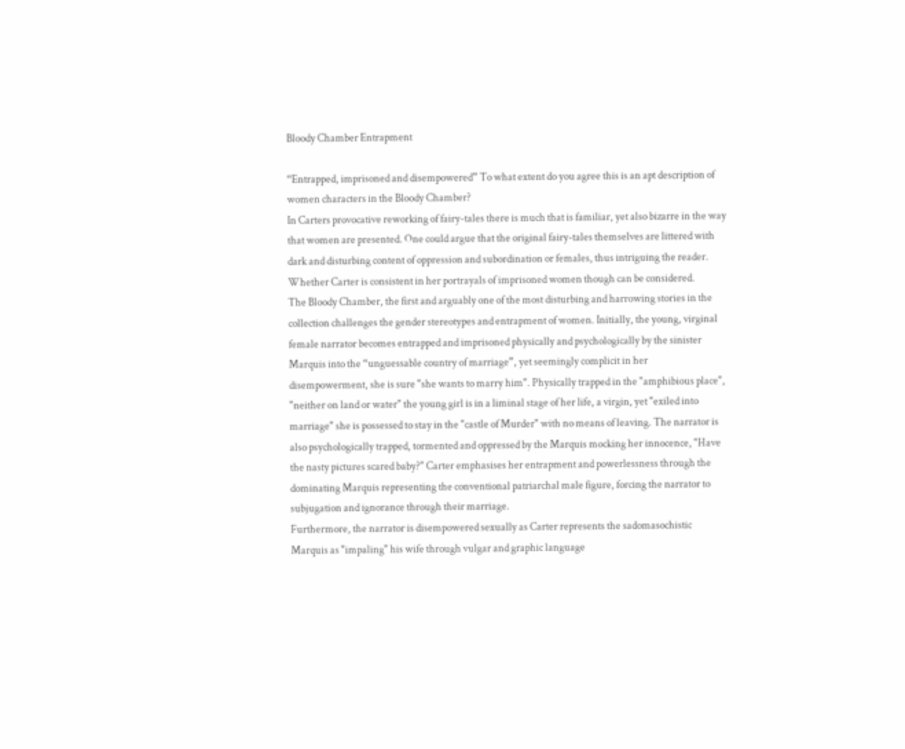Bloody Chamber Entrapment

“Entrapped, imprisoned and disempowered” To what extent do you agree this is an apt description of women characters in the Bloody Chamber?
In Carters provocative reworking of fairy-tales there is much that is familiar, yet also bizarre in the way that women are presented. One could argue that the original fairy-tales themselves are littered with dark and disturbing content of oppression and subordination or females, thus intriguing the reader. Whether Carter is consistent in her portrayals of imprisoned women though can be considered.
The Bloody Chamber, the first and arguably one of the most disturbing and harrowing stories in the collection challenges the gender stereotypes and entrapment of women. Initially, the young, virginal female narrator becomes entrapped and imprisoned physically and psychologically by the sinister Marquis into the “unguessable country of marriage”, yet seemingly complicit in her disempowerment, she is sure "she wants to marry him". Physically trapped in the "amphibious place", "neither on land or water" the young girl is in a liminal stage of her life, a virgin, yet "exiled into marriage" she is possessed to stay in the "castle of Murder" with no means of leaving. The narrator is also psychologically trapped, tormented and oppressed by the Marquis mocking her innocence, "Have the nasty pictures scared baby?" Carter emphasises her entrapment and powerlessness through the dominating Marquis representing the conventional patriarchal male figure, forcing the narrator to subjugation and ignorance through their marriage.
Furthermore, the narrator is disempowered sexually as Carter represents the sadomasochistic Marquis as "impaling" his wife through vulgar and graphic language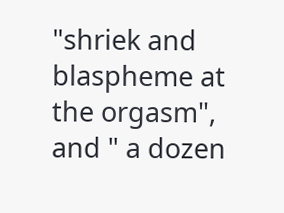"shriek and blaspheme at the orgasm", and " a dozen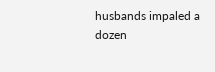husbands impaled a dozen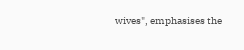wives", emphasises the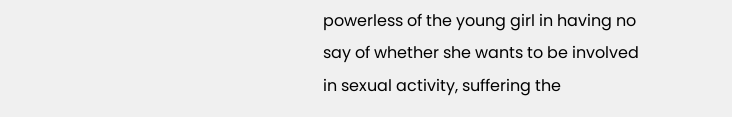powerless of the young girl in having no say of whether she wants to be involved in sexual activity, suffering the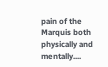pain of the Marquis both physically and mentally....